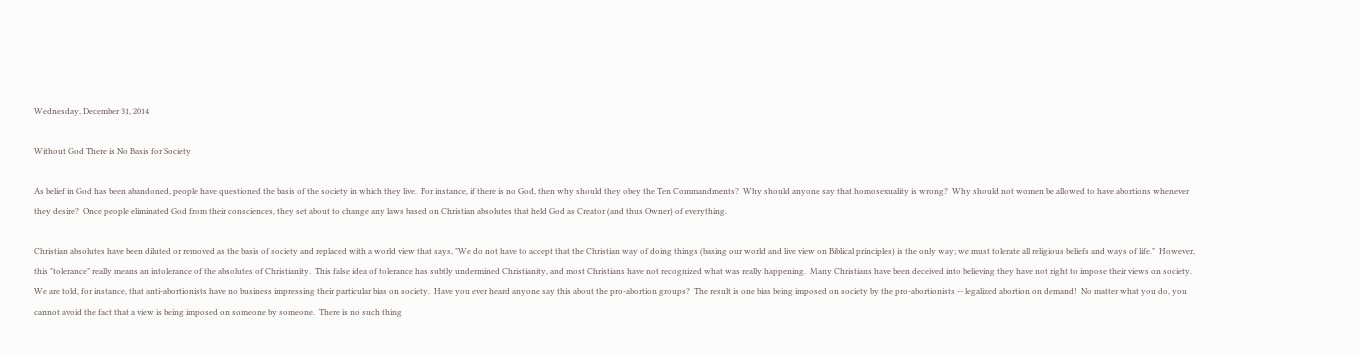Wednesday, December 31, 2014

Without God There is No Basis for Society

As belief in God has been abandoned, people have questioned the basis of the society in which they live.  For instance, if there is no God, then why should they obey the Ten Commandments?  Why should anyone say that homosexuality is wrong?  Why should not women be allowed to have abortions whenever they desire?  Once people eliminated God from their consciences, they set about to change any laws based on Christian absolutes that held God as Creator (and thus Owner) of everything.

Christian absolutes have been diluted or removed as the basis of society and replaced with a world view that says, "We do not have to accept that the Christian way of doing things (basing our world and live view on Biblical principles) is the only way; we must tolerate all religious beliefs and ways of life."  However, this "tolerance" really means an intolerance of the absolutes of Christianity.  This false idea of tolerance has subtly undermined Christianity, and most Christians have not recognized what was really happening.  Many Christians have been deceived into believing they have not right to impose their views on society.  We are told, for instance, that anti-abortionists have no business impressing their particular bias on society.  Have you ever heard anyone say this about the pro-abortion groups?  The result is one bias being imposed on society by the pro-abortionists -- legalized abortion on demand!  No matter what you do, you cannot avoid the fact that a view is being imposed on someone by someone.  There is no such thing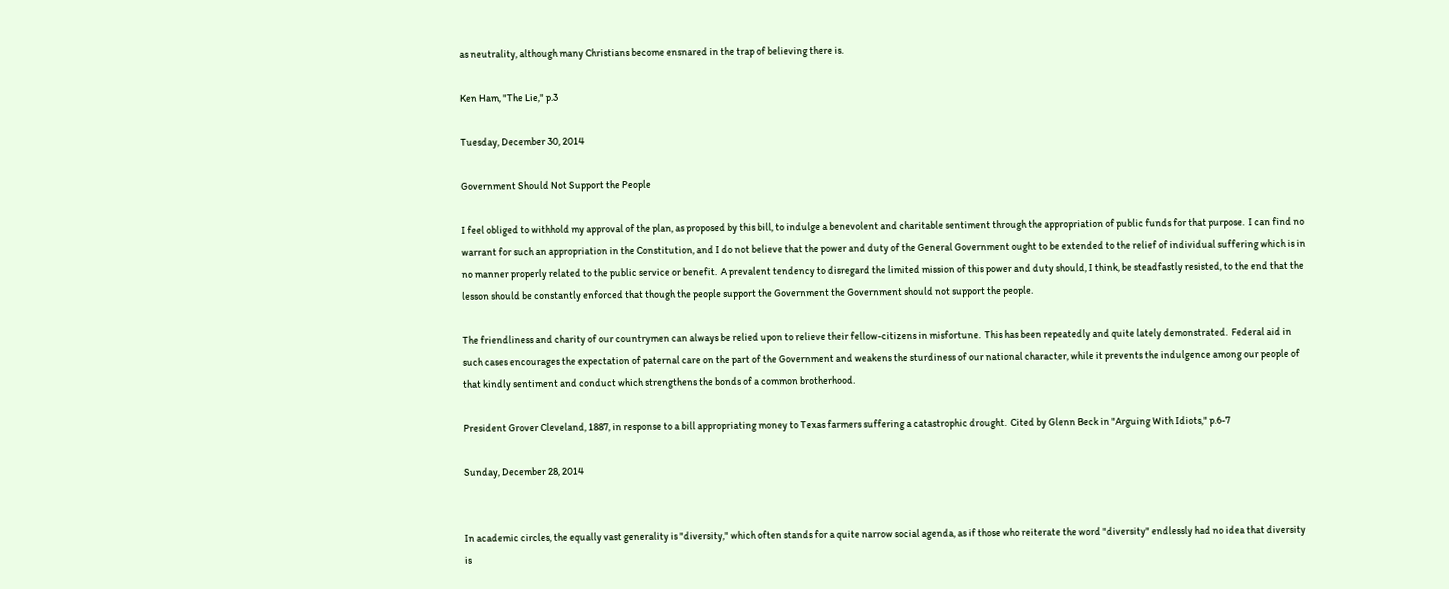as neutrality, although many Christians become ensnared in the trap of believing there is.

Ken Ham, "The Lie," p.3

Tuesday, December 30, 2014

Government Should Not Support the People

I feel obliged to withhold my approval of the plan, as proposed by this bill, to indulge a benevolent and charitable sentiment through the appropriation of public funds for that purpose.  I can find no warrant for such an appropriation in the Constitution, and I do not believe that the power and duty of the General Government ought to be extended to the relief of individual suffering which is in no manner properly related to the public service or benefit.  A prevalent tendency to disregard the limited mission of this power and duty should, I think, be steadfastly resisted, to the end that the lesson should be constantly enforced that though the people support the Government the Government should not support the people.

The friendliness and charity of our countrymen can always be relied upon to relieve their fellow-citizens in misfortune.  This has been repeatedly and quite lately demonstrated.  Federal aid in such cases encourages the expectation of paternal care on the part of the Government and weakens the sturdiness of our national character, while it prevents the indulgence among our people of that kindly sentiment and conduct which strengthens the bonds of a common brotherhood.

President Grover Cleveland, 1887, in response to a bill appropriating money to Texas farmers suffering a catastrophic drought.  Cited by Glenn Beck in "Arguing With Idiots," p.6-7

Sunday, December 28, 2014


In academic circles, the equally vast generality is "diversity," which often stands for a quite narrow social agenda, as if those who reiterate the word "diversity" endlessly had no idea that diversity is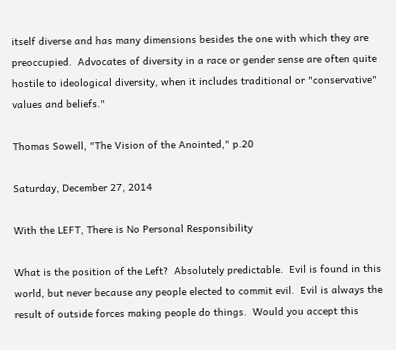itself diverse and has many dimensions besides the one with which they are preoccupied.  Advocates of diversity in a race or gender sense are often quite hostile to ideological diversity, when it includes traditional or "conservative" values and beliefs."

Thomas Sowell, "The Vision of the Anointed," p.20

Saturday, December 27, 2014

With the LEFT, There is No Personal Responsibility

What is the position of the Left?  Absolutely predictable.  Evil is found in this world, but never because any people elected to commit evil.  Evil is always the result of outside forces making people do things.  Would you accept this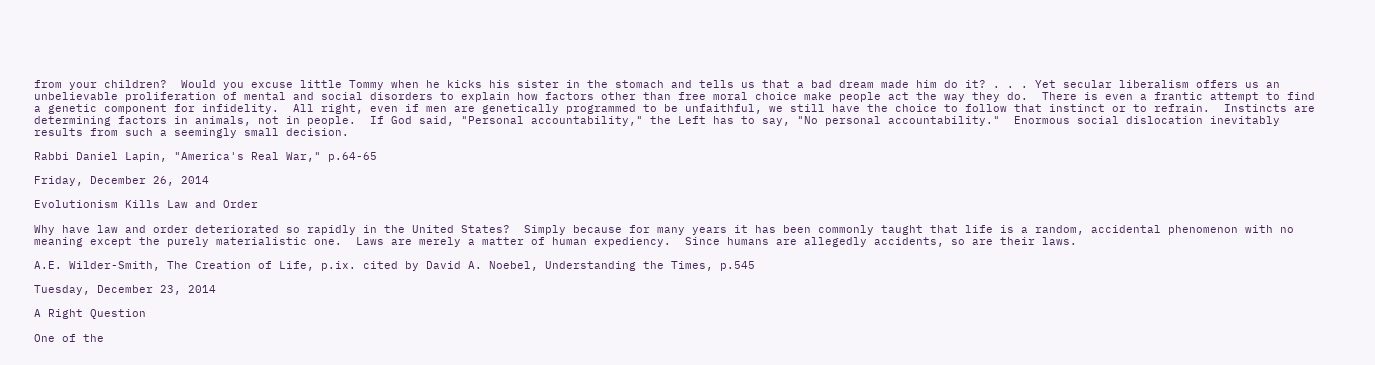from your children?  Would you excuse little Tommy when he kicks his sister in the stomach and tells us that a bad dream made him do it? . . . Yet secular liberalism offers us an unbelievable proliferation of mental and social disorders to explain how factors other than free moral choice make people act the way they do.  There is even a frantic attempt to find a genetic component for infidelity.  All right, even if men are genetically programmed to be unfaithful, we still have the choice to follow that instinct or to refrain.  Instincts are determining factors in animals, not in people.  If God said, "Personal accountability," the Left has to say, "No personal accountability."  Enormous social dislocation inevitably results from such a seemingly small decision.

Rabbi Daniel Lapin, "America's Real War," p.64-65

Friday, December 26, 2014

Evolutionism Kills Law and Order

Why have law and order deteriorated so rapidly in the United States?  Simply because for many years it has been commonly taught that life is a random, accidental phenomenon with no meaning except the purely materialistic one.  Laws are merely a matter of human expediency.  Since humans are allegedly accidents, so are their laws.

A.E. Wilder-Smith, The Creation of Life, p.ix. cited by David A. Noebel, Understanding the Times, p.545

Tuesday, December 23, 2014

A Right Question

One of the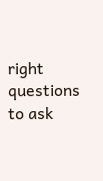right questions to ask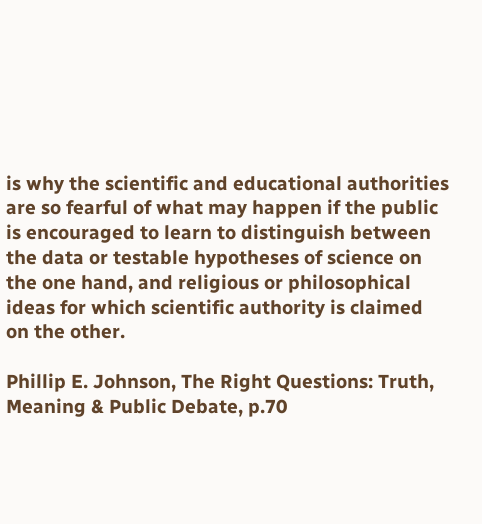is why the scientific and educational authorities are so fearful of what may happen if the public is encouraged to learn to distinguish between the data or testable hypotheses of science on the one hand, and religious or philosophical ideas for which scientific authority is claimed on the other.

Phillip E. Johnson, The Right Questions: Truth, Meaning & Public Debate, p.70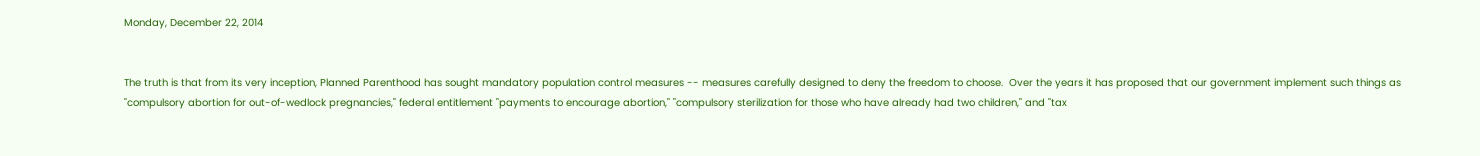Monday, December 22, 2014


The truth is that from its very inception, Planned Parenthood has sought mandatory population control measures -- measures carefully designed to deny the freedom to choose.  Over the years it has proposed that our government implement such things as "compulsory abortion for out-of-wedlock pregnancies," federal entitlement "payments to encourage abortion," "compulsory sterilization for those who have already had two children," and "tax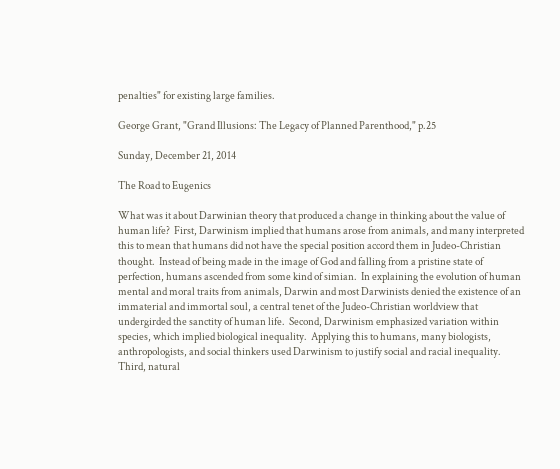penalties" for existing large families.

George Grant, "Grand Illusions: The Legacy of Planned Parenthood," p.25

Sunday, December 21, 2014

The Road to Eugenics

What was it about Darwinian theory that produced a change in thinking about the value of human life?  First, Darwinism implied that humans arose from animals, and many interpreted this to mean that humans did not have the special position accord them in Judeo-Christian thought.  Instead of being made in the image of God and falling from a pristine state of perfection, humans ascended from some kind of simian.  In explaining the evolution of human mental and moral traits from animals, Darwin and most Darwinists denied the existence of an immaterial and immortal soul, a central tenet of the Judeo-Christian worldview that undergirded the sanctity of human life.  Second, Darwinism emphasized variation within species, which implied biological inequality.  Applying this to humans, many biologists, anthropologists, and social thinkers used Darwinism to justify social and racial inequality.  Third, natural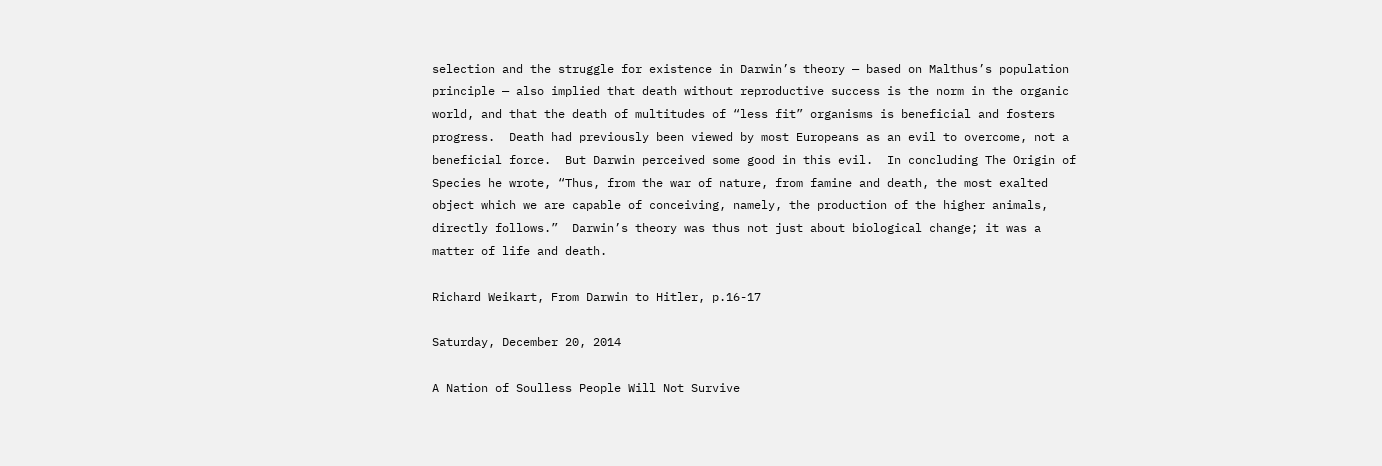selection and the struggle for existence in Darwin’s theory — based on Malthus’s population principle — also implied that death without reproductive success is the norm in the organic world, and that the death of multitudes of “less fit” organisms is beneficial and fosters progress.  Death had previously been viewed by most Europeans as an evil to overcome, not a beneficial force.  But Darwin perceived some good in this evil.  In concluding The Origin of Species he wrote, “Thus, from the war of nature, from famine and death, the most exalted object which we are capable of conceiving, namely, the production of the higher animals, directly follows.”  Darwin’s theory was thus not just about biological change; it was a matter of life and death.

Richard Weikart, From Darwin to Hitler, p.16-17

Saturday, December 20, 2014

A Nation of Soulless People Will Not Survive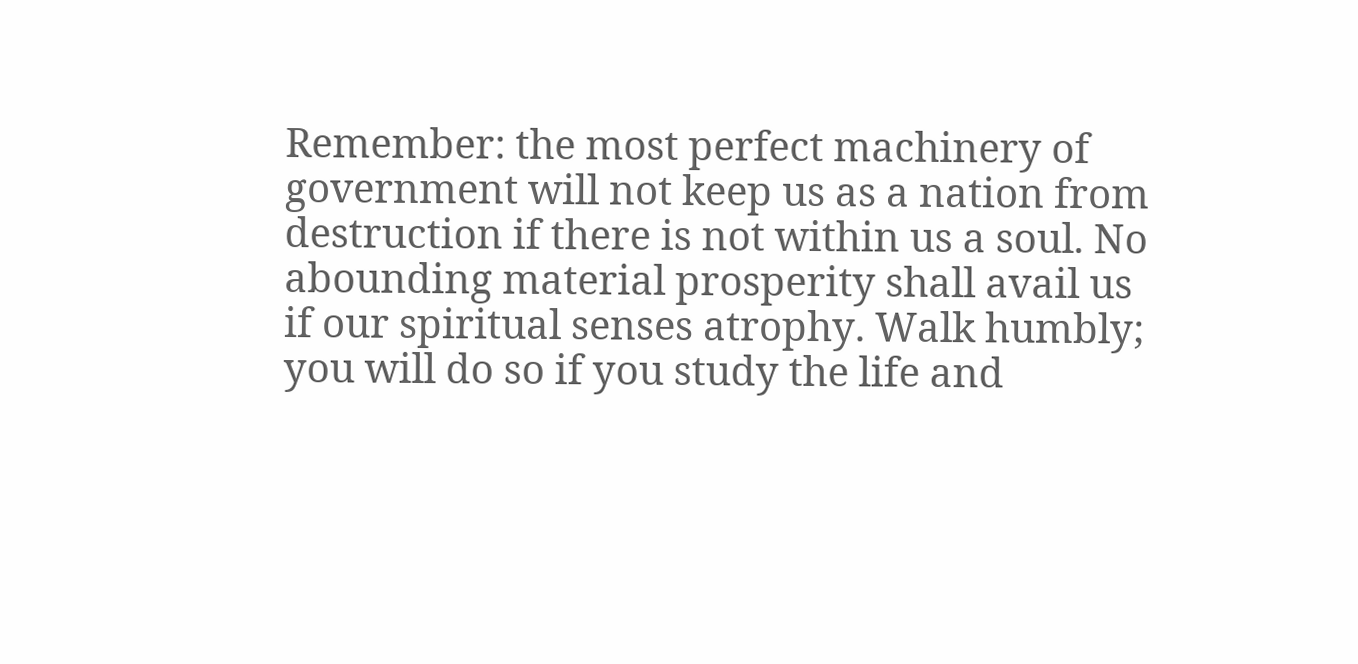Remember: the most perfect machinery of government will not keep us as a nation from destruction if there is not within us a soul. No abounding material prosperity shall avail us if our spiritual senses atrophy. Walk humbly; you will do so if you study the life and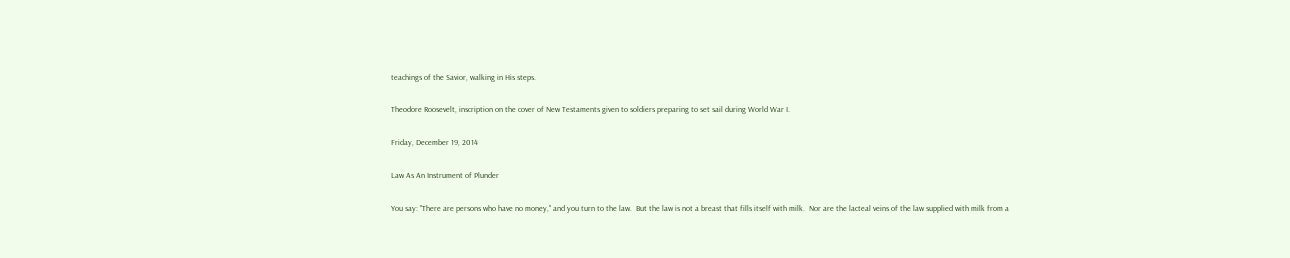teachings of the Savior, walking in His steps.

Theodore Roosevelt, inscription on the cover of New Testaments given to soldiers preparing to set sail during World War I.

Friday, December 19, 2014

Law As An Instrument of Plunder

You say: "There are persons who have no money," and you turn to the law.  But the law is not a breast that fills itself with milk.  Nor are the lacteal veins of the law supplied with milk from a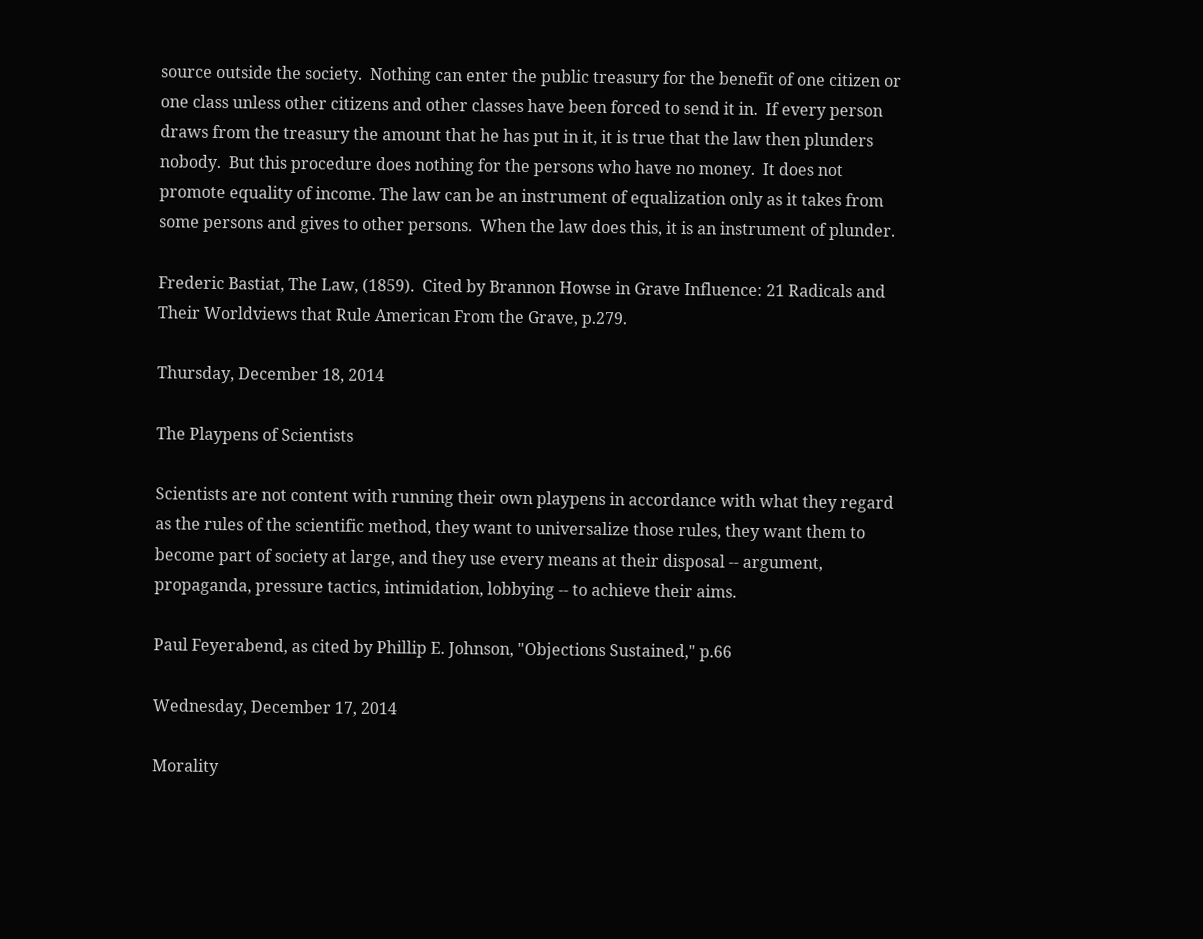source outside the society.  Nothing can enter the public treasury for the benefit of one citizen or one class unless other citizens and other classes have been forced to send it in.  If every person draws from the treasury the amount that he has put in it, it is true that the law then plunders nobody.  But this procedure does nothing for the persons who have no money.  It does not promote equality of income. The law can be an instrument of equalization only as it takes from some persons and gives to other persons.  When the law does this, it is an instrument of plunder.

Frederic Bastiat, The Law, (1859).  Cited by Brannon Howse in Grave Influence: 21 Radicals and Their Worldviews that Rule American From the Grave, p.279.

Thursday, December 18, 2014

The Playpens of Scientists

Scientists are not content with running their own playpens in accordance with what they regard as the rules of the scientific method, they want to universalize those rules, they want them to become part of society at large, and they use every means at their disposal -- argument, propaganda, pressure tactics, intimidation, lobbying -- to achieve their aims.

Paul Feyerabend, as cited by Phillip E. Johnson, "Objections Sustained," p.66

Wednesday, December 17, 2014

Morality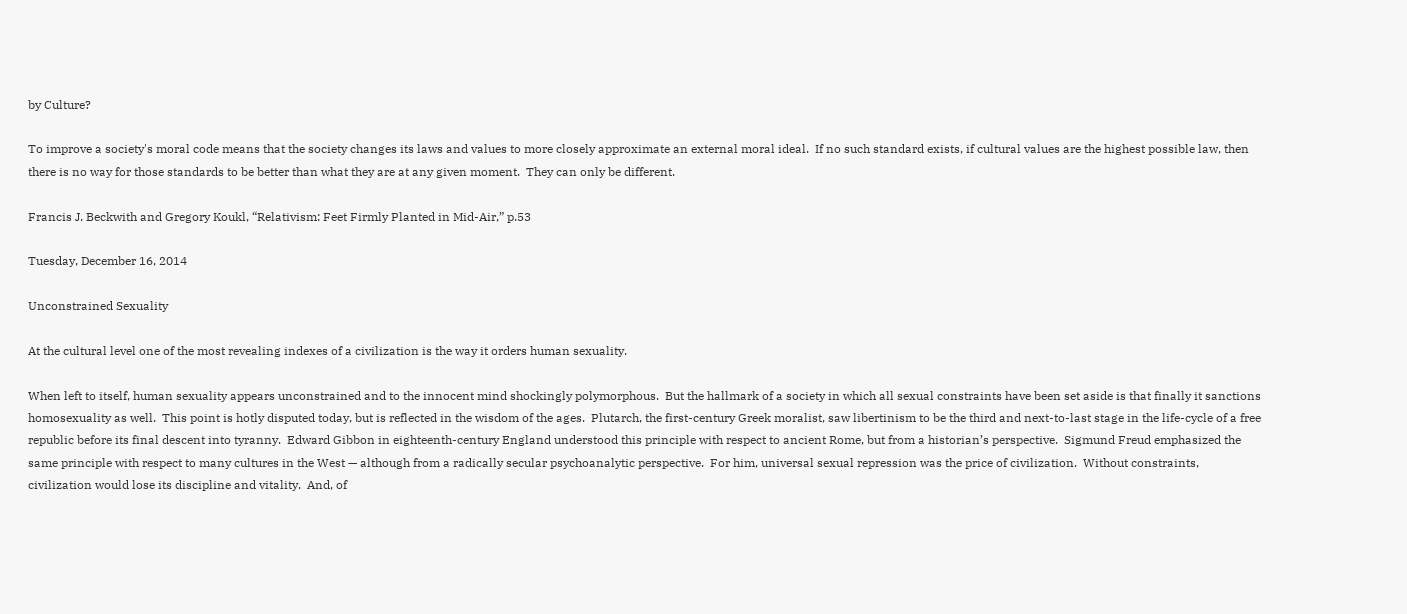by Culture?

To improve a society's moral code means that the society changes its laws and values to more closely approximate an external moral ideal.  If no such standard exists, if cultural values are the highest possible law, then there is no way for those standards to be better than what they are at any given moment.  They can only be different.

Francis J. Beckwith and Gregory Koukl, “Relativism: Feet Firmly Planted in Mid-Air,” p.53

Tuesday, December 16, 2014

Unconstrained Sexuality

At the cultural level one of the most revealing indexes of a civilization is the way it orders human sexuality.

When left to itself, human sexuality appears unconstrained and to the innocent mind shockingly polymorphous.  But the hallmark of a society in which all sexual constraints have been set aside is that finally it sanctions homosexuality as well.  This point is hotly disputed today, but is reflected in the wisdom of the ages.  Plutarch, the first-century Greek moralist, saw libertinism to be the third and next-to-last stage in the life-cycle of a free republic before its final descent into tyranny.  Edward Gibbon in eighteenth-century England understood this principle with respect to ancient Rome, but from a historian’s perspective.  Sigmund Freud emphasized the same principle with respect to many cultures in the West — although from a radically secular psychoanalytic perspective.  For him, universal sexual repression was the price of civilization.  Without constraints, civilization would lose its discipline and vitality.  And, of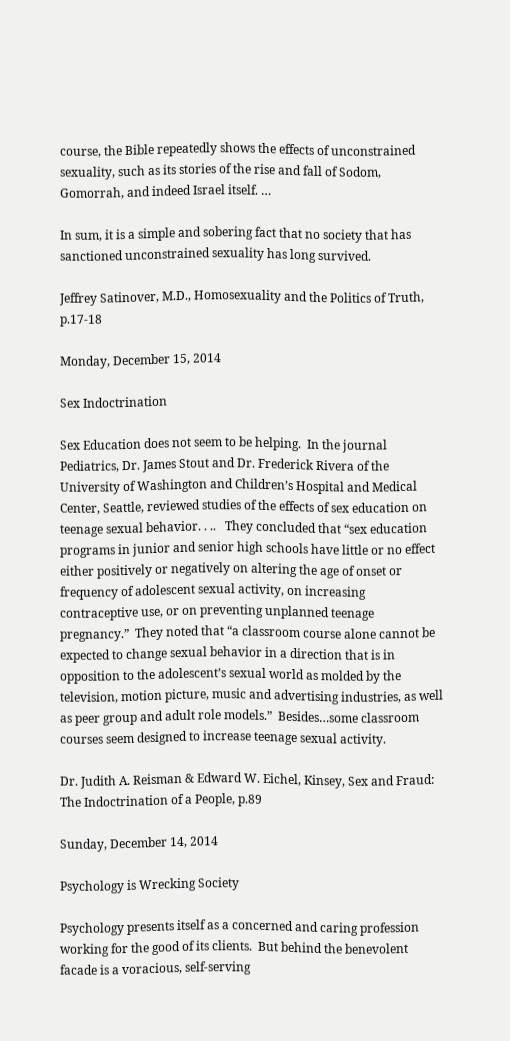course, the Bible repeatedly shows the effects of unconstrained sexuality, such as its stories of the rise and fall of Sodom, Gomorrah, and indeed Israel itself. …

In sum, it is a simple and sobering fact that no society that has sanctioned unconstrained sexuality has long survived.

Jeffrey Satinover, M.D., Homosexuality and the Politics of Truth, p.17-18

Monday, December 15, 2014

Sex Indoctrination

Sex Education does not seem to be helping.  In the journal Pediatrics, Dr. James Stout and Dr. Frederick Rivera of the University of Washington and Children’s Hospital and Medical Center, Seattle, reviewed studies of the effects of sex education on teenage sexual behavior. . ..   They concluded that “sex education programs in junior and senior high schools have little or no effect either positively or negatively on altering the age of onset or frequency of adolescent sexual activity, on increasing contraceptive use, or on preventing unplanned teenage pregnancy.”  They noted that “a classroom course alone cannot be expected to change sexual behavior in a direction that is in opposition to the adolescent’s sexual world as molded by the television, motion picture, music and advertising industries, as well as peer group and adult role models.”  Besides…some classroom courses seem designed to increase teenage sexual activity.

Dr. Judith A. Reisman & Edward W. Eichel, Kinsey, Sex and Fraud: The Indoctrination of a People, p.89

Sunday, December 14, 2014

Psychology is Wrecking Society

Psychology presents itself as a concerned and caring profession working for the good of its clients.  But behind the benevolent facade is a voracious, self-serving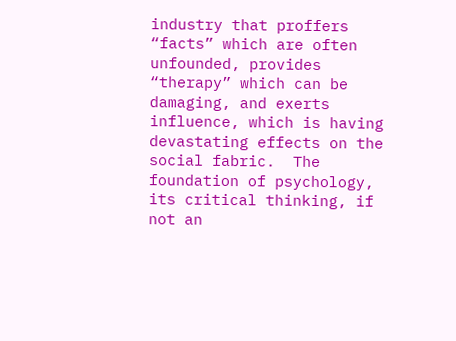industry that proffers “facts” which are often unfounded, provides “therapy” which can be damaging, and exerts influence, which is having devastating effects on the social fabric.  The foundation of psychology, its critical thinking, if not an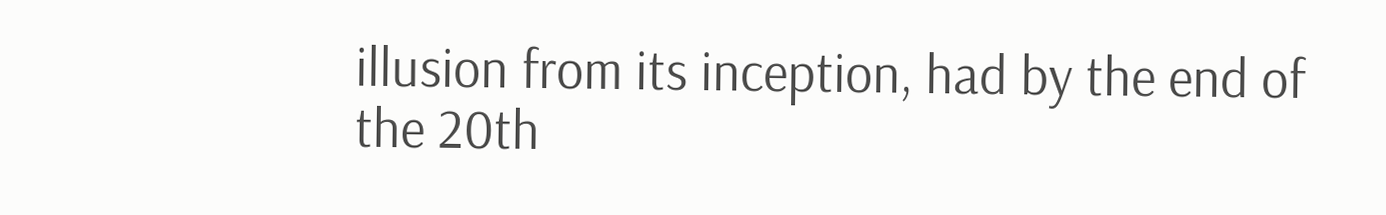illusion from its inception, had by the end of the 20th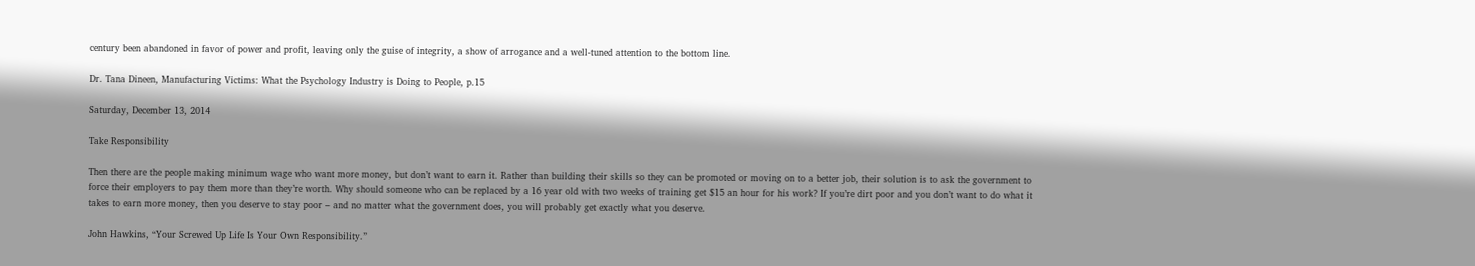century been abandoned in favor of power and profit, leaving only the guise of integrity, a show of arrogance and a well-tuned attention to the bottom line.

Dr. Tana Dineen, Manufacturing Victims: What the Psychology Industry is Doing to People, p.15

Saturday, December 13, 2014

Take Responsibility

Then there are the people making minimum wage who want more money, but don’t want to earn it. Rather than building their skills so they can be promoted or moving on to a better job, their solution is to ask the government to force their employers to pay them more than they’re worth. Why should someone who can be replaced by a 16 year old with two weeks of training get $15 an hour for his work? If you’re dirt poor and you don’t want to do what it takes to earn more money, then you deserve to stay poor – and no matter what the government does, you will probably get exactly what you deserve.

John Hawkins, “Your Screwed Up Life Is Your Own Responsibility.”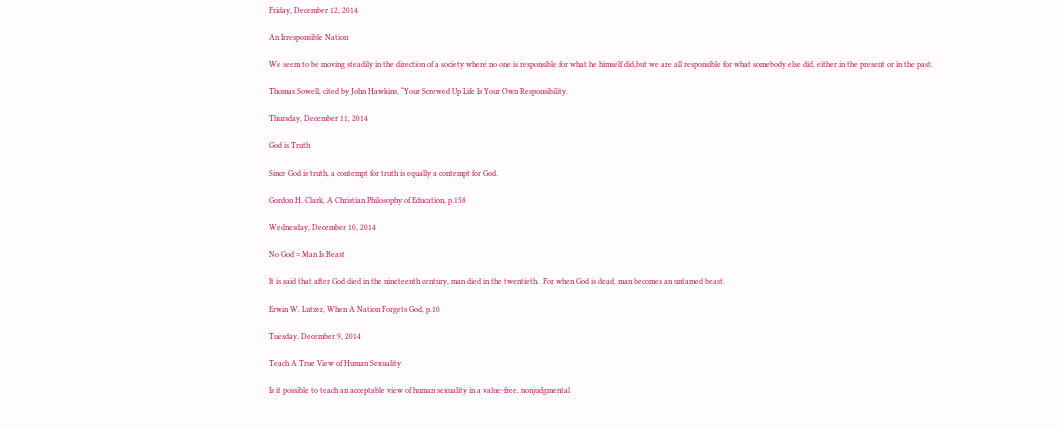Friday, December 12, 2014

An Irresponsible Nation

We seem to be moving steadily in the direction of a society where no one is responsible for what he himself did,but we are all responsible for what somebody else did, either in the present or in the past.

Thomas Sowell, cited by John Hawkins, “Your Screwed Up Life Is Your Own Responsibility.

Thursday, December 11, 2014

God is Truth

Since God is truth, a contempt for truth is equally a contempt for God.

Gordon H. Clark, A Christian Philosophy of Education, p.158

Wednesday, December 10, 2014

No God = Man Is Beast

It is said that after God died in the nineteenth century, man died in the twentieth.  For when God is dead, man becomes an untamed beast.

Erwin W. Lutzer, When A Nation Forgets God, p.10

Tuesday, December 9, 2014

Teach A True View of Human Sexuality

Is it possible to teach an acceptable view of human sexuality in a value-free, nonjudgmental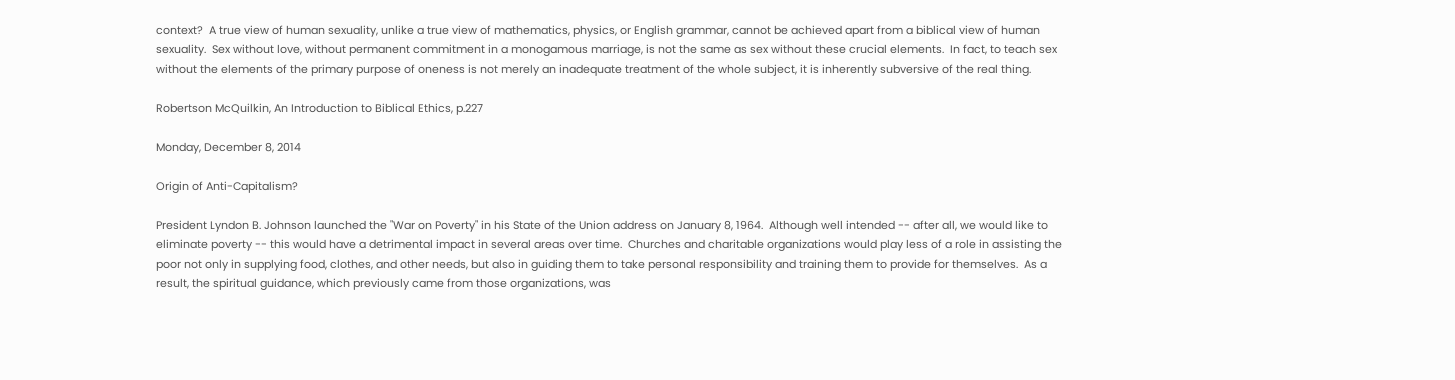context?  A true view of human sexuality, unlike a true view of mathematics, physics, or English grammar, cannot be achieved apart from a biblical view of human sexuality.  Sex without love, without permanent commitment in a monogamous marriage, is not the same as sex without these crucial elements.  In fact, to teach sex without the elements of the primary purpose of oneness is not merely an inadequate treatment of the whole subject, it is inherently subversive of the real thing.

Robertson McQuilkin, An Introduction to Biblical Ethics, p.227

Monday, December 8, 2014

Origin of Anti-Capitalism?

President Lyndon B. Johnson launched the "War on Poverty" in his State of the Union address on January 8, 1964.  Although well intended -- after all, we would like to eliminate poverty -- this would have a detrimental impact in several areas over time.  Churches and charitable organizations would play less of a role in assisting the poor not only in supplying food, clothes, and other needs, but also in guiding them to take personal responsibility and training them to provide for themselves.  As a result, the spiritual guidance, which previously came from those organizations, was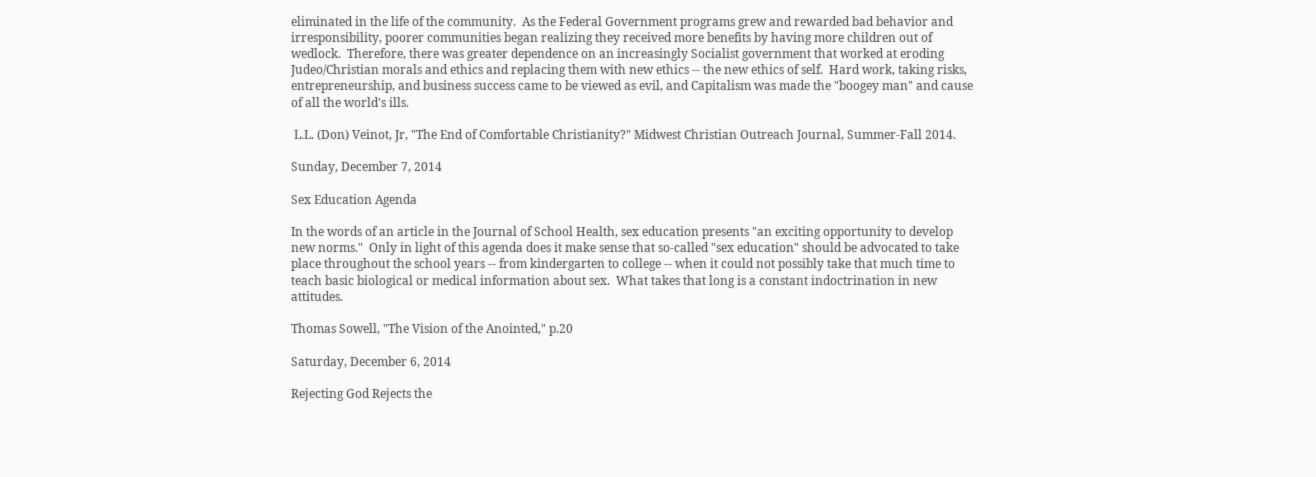eliminated in the life of the community.  As the Federal Government programs grew and rewarded bad behavior and irresponsibility, poorer communities began realizing they received more benefits by having more children out of wedlock.  Therefore, there was greater dependence on an increasingly Socialist government that worked at eroding Judeo/Christian morals and ethics and replacing them with new ethics -- the new ethics of self.  Hard work, taking risks, entrepreneurship, and business success came to be viewed as evil, and Capitalism was made the "boogey man" and cause of all the world's ills.

 L.L. (Don) Veinot, Jr, "The End of Comfortable Christianity?" Midwest Christian Outreach Journal, Summer-Fall 2014.

Sunday, December 7, 2014

Sex Education Agenda

In the words of an article in the Journal of School Health, sex education presents "an exciting opportunity to develop new norms."  Only in light of this agenda does it make sense that so-called "sex education" should be advocated to take place throughout the school years -- from kindergarten to college -- when it could not possibly take that much time to teach basic biological or medical information about sex.  What takes that long is a constant indoctrination in new attitudes.

Thomas Sowell, "The Vision of the Anointed," p.20

Saturday, December 6, 2014

Rejecting God Rejects the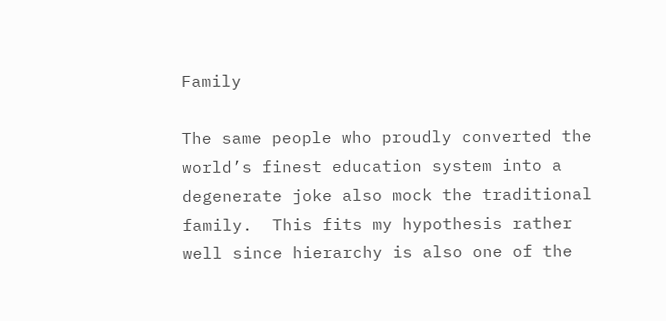Family

The same people who proudly converted the world’s finest education system into a degenerate joke also mock the traditional family.  This fits my hypothesis rather well since hierarchy is also one of the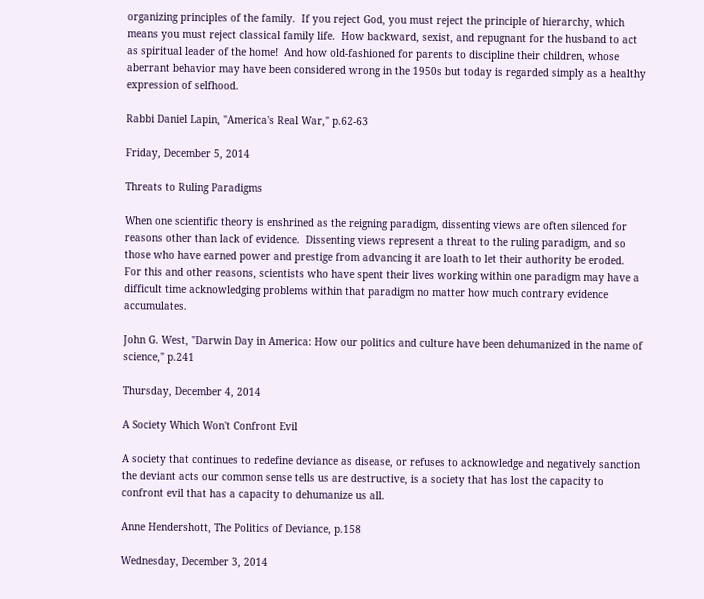organizing principles of the family.  If you reject God, you must reject the principle of hierarchy, which means you must reject classical family life.  How backward, sexist, and repugnant for the husband to act as spiritual leader of the home!  And how old-fashioned for parents to discipline their children, whose aberrant behavior may have been considered wrong in the 1950s but today is regarded simply as a healthy expression of selfhood.

Rabbi Daniel Lapin, "America's Real War," p.62-63

Friday, December 5, 2014

Threats to Ruling Paradigms

When one scientific theory is enshrined as the reigning paradigm, dissenting views are often silenced for reasons other than lack of evidence.  Dissenting views represent a threat to the ruling paradigm, and so those who have earned power and prestige from advancing it are loath to let their authority be eroded.  For this and other reasons, scientists who have spent their lives working within one paradigm may have a difficult time acknowledging problems within that paradigm no matter how much contrary evidence accumulates.

John G. West, "Darwin Day in America: How our politics and culture have been dehumanized in the name of science," p.241

Thursday, December 4, 2014

A Society Which Won't Confront Evil

A society that continues to redefine deviance as disease, or refuses to acknowledge and negatively sanction the deviant acts our common sense tells us are destructive, is a society that has lost the capacity to confront evil that has a capacity to dehumanize us all.

Anne Hendershott, The Politics of Deviance, p.158

Wednesday, December 3, 2014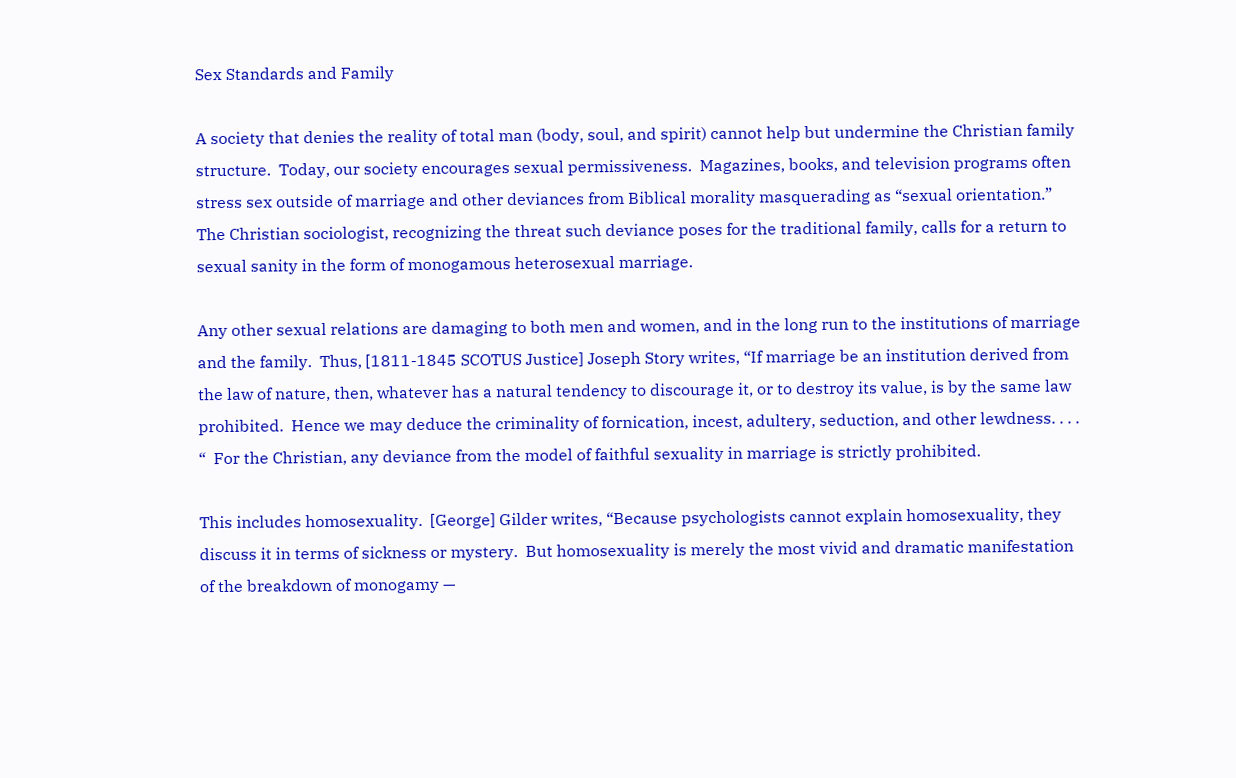Sex Standards and Family

A society that denies the reality of total man (body, soul, and spirit) cannot help but undermine the Christian family structure.  Today, our society encourages sexual permissiveness.  Magazines, books, and television programs often stress sex outside of marriage and other deviances from Biblical morality masquerading as “sexual orientation.”  The Christian sociologist, recognizing the threat such deviance poses for the traditional family, calls for a return to sexual sanity in the form of monogamous heterosexual marriage.

Any other sexual relations are damaging to both men and women, and in the long run to the institutions of marriage and the family.  Thus, [1811-1845 SCOTUS Justice] Joseph Story writes, “If marriage be an institution derived from the law of nature, then, whatever has a natural tendency to discourage it, or to destroy its value, is by the same law prohibited.  Hence we may deduce the criminality of fornication, incest, adultery, seduction, and other lewdness. . . . “  For the Christian, any deviance from the model of faithful sexuality in marriage is strictly prohibited.

This includes homosexuality.  [George] Gilder writes, “Because psychologists cannot explain homosexuality, they discuss it in terms of sickness or mystery.  But homosexuality is merely the most vivid and dramatic manifestation of the breakdown of monogamy —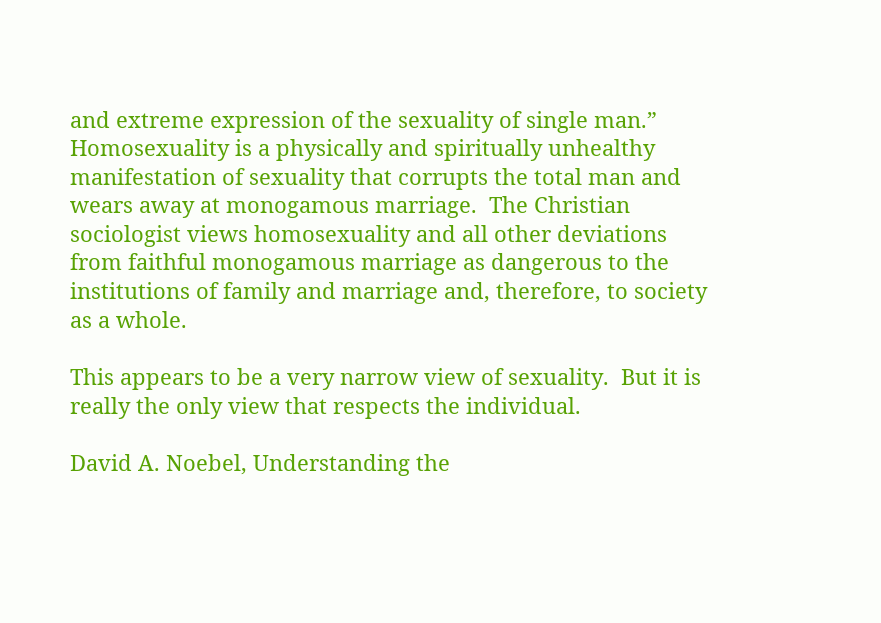and extreme expression of the sexuality of single man.”  Homosexuality is a physically and spiritually unhealthy manifestation of sexuality that corrupts the total man and wears away at monogamous marriage.  The Christian sociologist views homosexuality and all other deviations from faithful monogamous marriage as dangerous to the institutions of family and marriage and, therefore, to society as a whole.

This appears to be a very narrow view of sexuality.  But it is really the only view that respects the individual.

David A. Noebel, Understanding the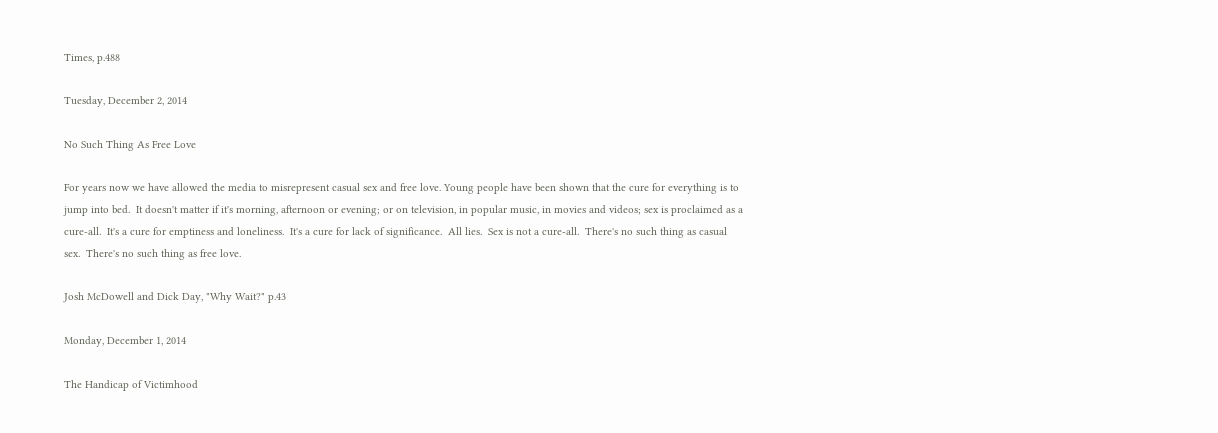Times, p.488

Tuesday, December 2, 2014

No Such Thing As Free Love

For years now we have allowed the media to misrepresent casual sex and free love. Young people have been shown that the cure for everything is to jump into bed.  It doesn't matter if it's morning, afternoon or evening; or on television, in popular music, in movies and videos; sex is proclaimed as a cure-all.  It's a cure for emptiness and loneliness.  It's a cure for lack of significance.  All lies.  Sex is not a cure-all.  There's no such thing as casual sex.  There's no such thing as free love.

Josh McDowell and Dick Day, "Why Wait?" p.43

Monday, December 1, 2014

The Handicap of Victimhood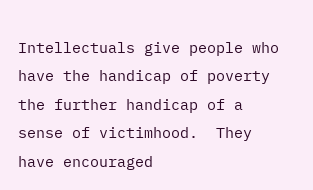Intellectuals give people who have the handicap of poverty the further handicap of a sense of victimhood.  They have encouraged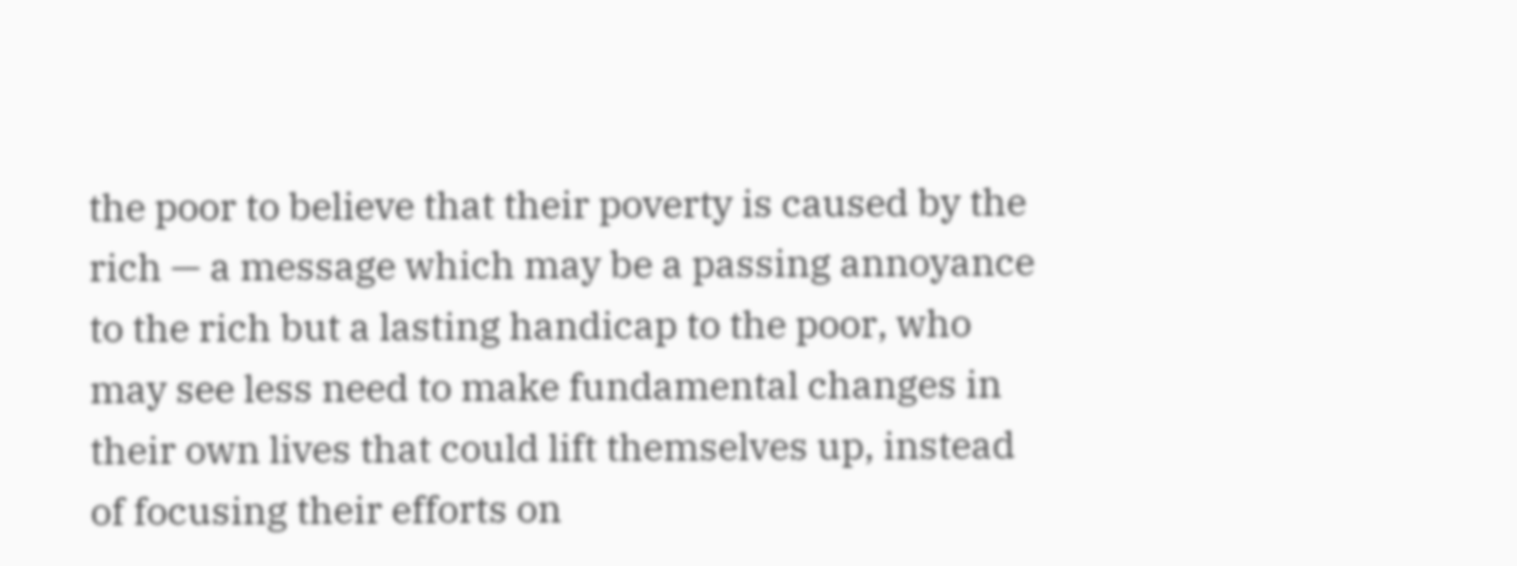the poor to believe that their poverty is caused by the rich — a message which may be a passing annoyance to the rich but a lasting handicap to the poor, who may see less need to make fundamental changes in their own lives that could lift themselves up, instead of focusing their efforts on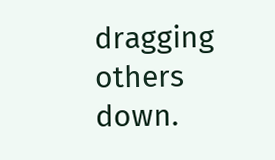dragging others down.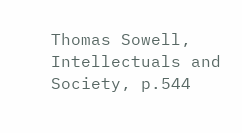Thomas Sowell, Intellectuals and Society, p.544